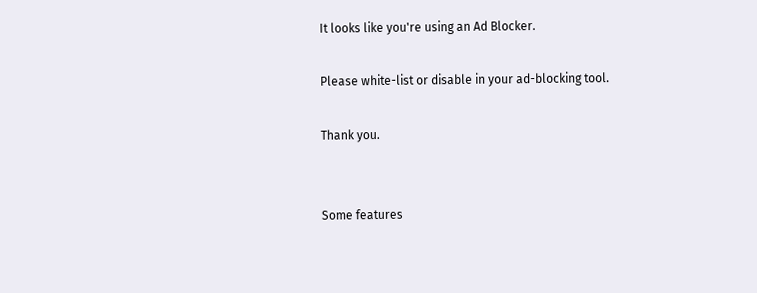It looks like you're using an Ad Blocker.

Please white-list or disable in your ad-blocking tool.

Thank you.


Some features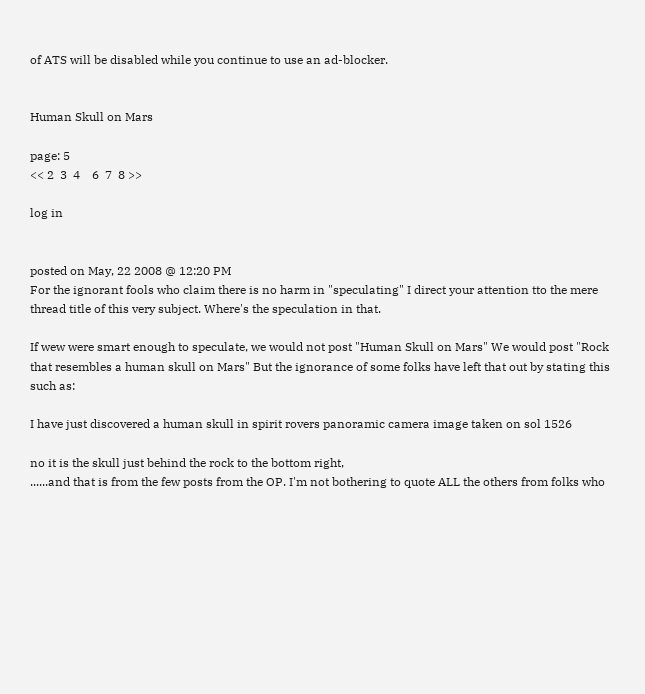of ATS will be disabled while you continue to use an ad-blocker.


Human Skull on Mars

page: 5
<< 2  3  4    6  7  8 >>

log in


posted on May, 22 2008 @ 12:20 PM
For the ignorant fools who claim there is no harm in "speculating" I direct your attention tto the mere thread title of this very subject. Where's the speculation in that.

If wew were smart enough to speculate, we would not post "Human Skull on Mars" We would post "Rock that resembles a human skull on Mars" But the ignorance of some folks have left that out by stating this such as:

I have just discovered a human skull in spirit rovers panoramic camera image taken on sol 1526

no it is the skull just behind the rock to the bottom right,
......and that is from the few posts from the OP. I'm not bothering to quote ALL the others from folks who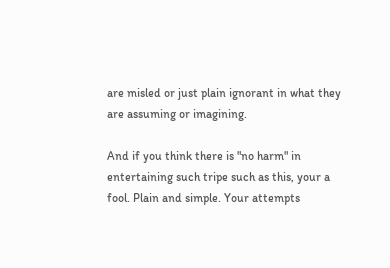are misled or just plain ignorant in what they are assuming or imagining.

And if you think there is "no harm" in entertaining such tripe such as this, your a fool. Plain and simple. Your attempts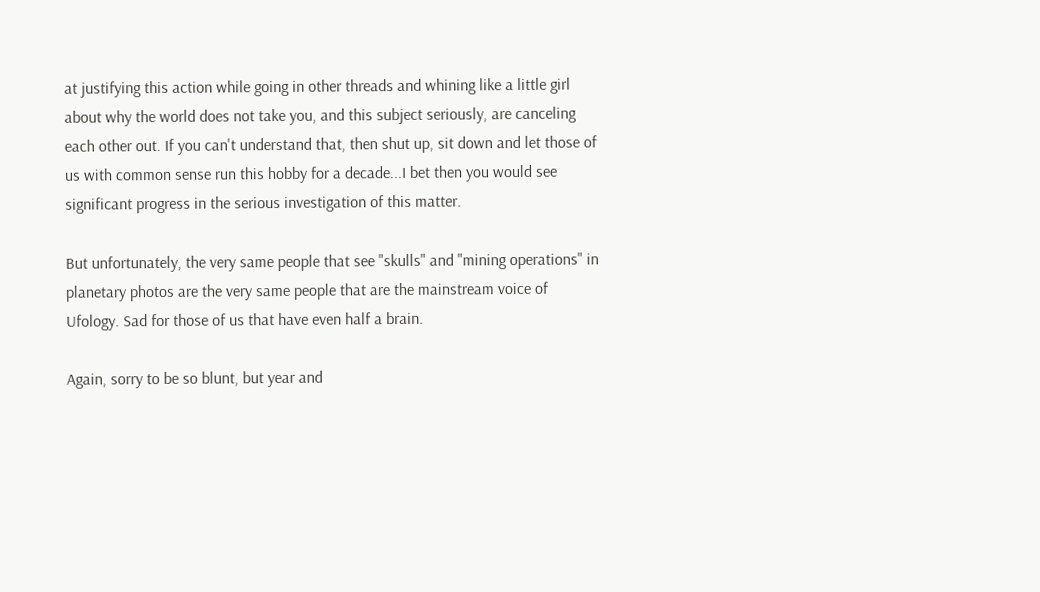at justifying this action while going in other threads and whining like a little girl about why the world does not take you, and this subject seriously, are canceling each other out. If you can't understand that, then shut up, sit down and let those of us with common sense run this hobby for a decade...I bet then you would see significant progress in the serious investigation of this matter.

But unfortunately, the very same people that see "skulls" and "mining operations" in planetary photos are the very same people that are the mainstream voice of Ufology. Sad for those of us that have even half a brain.

Again, sorry to be so blunt, but year and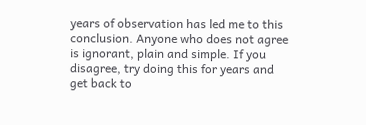years of observation has led me to this conclusion. Anyone who does not agree is ignorant, plain and simple. If you disagree, try doing this for years and get back to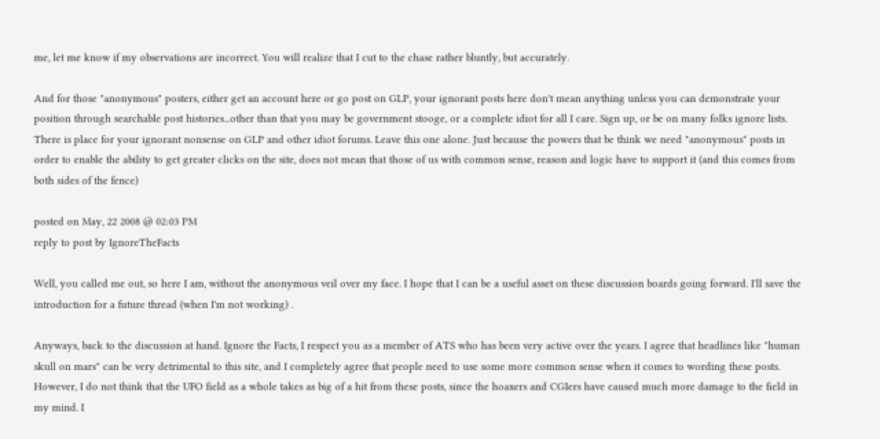me, let me know if my observations are incorrect. You will realize that I cut to the chase rather bluntly, but accurately.

And for those "anonymous" posters, either get an account here or go post on GLP, your ignorant posts here don't mean anything unless you can demonstrate your position through searchable post histories...other than that you may be government stooge, or a complete idiot for all I care. Sign up, or be on many folks ignore lists. There is place for your ignorant nonsense on GLP and other idiot forums. Leave this one alone. Just because the powers that be think we need "anonymous" posts in order to enable the ability to get greater clicks on the site, does not mean that those of us with common sense, reason and logic have to support it (and this comes from both sides of the fence)

posted on May, 22 2008 @ 02:03 PM
reply to post by IgnoreTheFacts

Well, you called me out, so here I am, without the anonymous veil over my face. I hope that I can be a useful asset on these discussion boards going forward. I'll save the introduction for a future thread (when I'm not working) .

Anyways, back to the discussion at hand. Ignore the Facts, I respect you as a member of ATS who has been very active over the years. I agree that headlines like "human skull on mars" can be very detrimental to this site, and I completely agree that people need to use some more common sense when it comes to wording these posts. However, I do not think that the UFO field as a whole takes as big of a hit from these posts, since the hoaxers and CGIers have caused much more damage to the field in my mind. I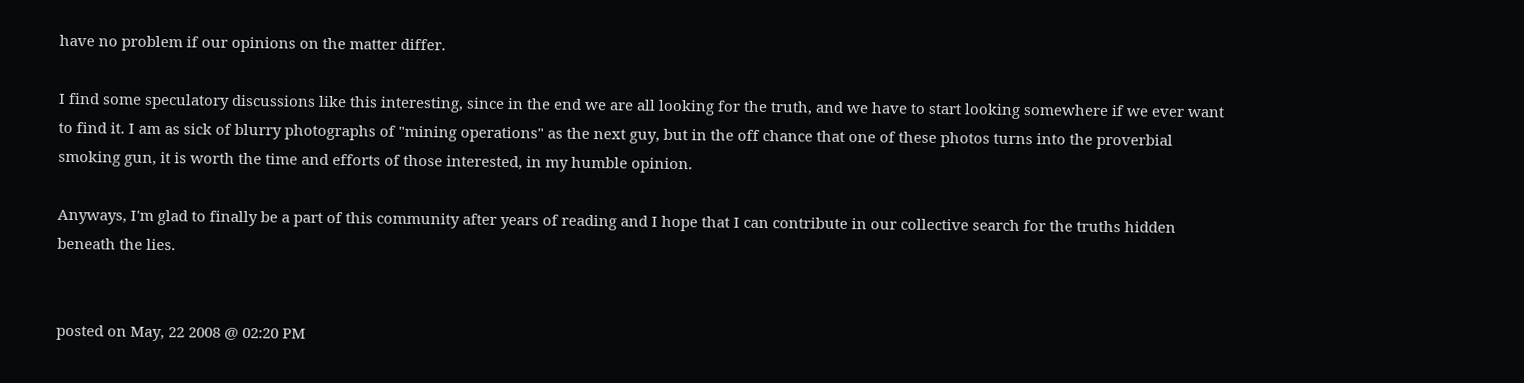have no problem if our opinions on the matter differ.

I find some speculatory discussions like this interesting, since in the end we are all looking for the truth, and we have to start looking somewhere if we ever want to find it. I am as sick of blurry photographs of "mining operations" as the next guy, but in the off chance that one of these photos turns into the proverbial smoking gun, it is worth the time and efforts of those interested, in my humble opinion.

Anyways, I'm glad to finally be a part of this community after years of reading and I hope that I can contribute in our collective search for the truths hidden beneath the lies.


posted on May, 22 2008 @ 02:20 PM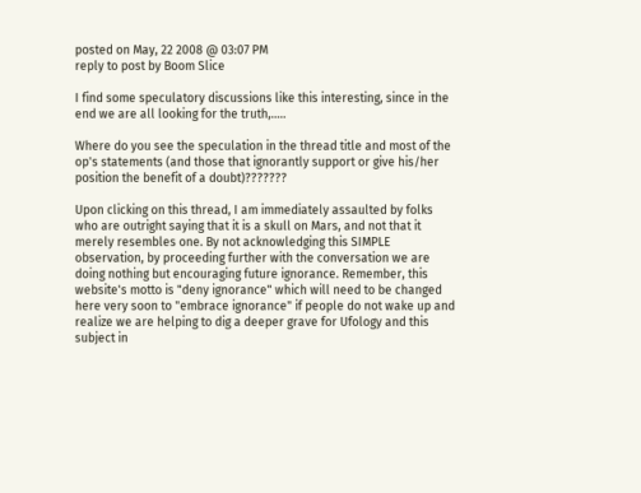posted on May, 22 2008 @ 03:07 PM
reply to post by Boom Slice

I find some speculatory discussions like this interesting, since in the end we are all looking for the truth,.....

Where do you see the speculation in the thread title and most of the op's statements (and those that ignorantly support or give his/her position the benefit of a doubt)???????

Upon clicking on this thread, I am immediately assaulted by folks who are outright saying that it is a skull on Mars, and not that it merely resembles one. By not acknowledging this SIMPLE observation, by proceeding further with the conversation we are doing nothing but encouraging future ignorance. Remember, this website's motto is "deny ignorance" which will need to be changed here very soon to "embrace ignorance" if people do not wake up and realize we are helping to dig a deeper grave for Ufology and this subject in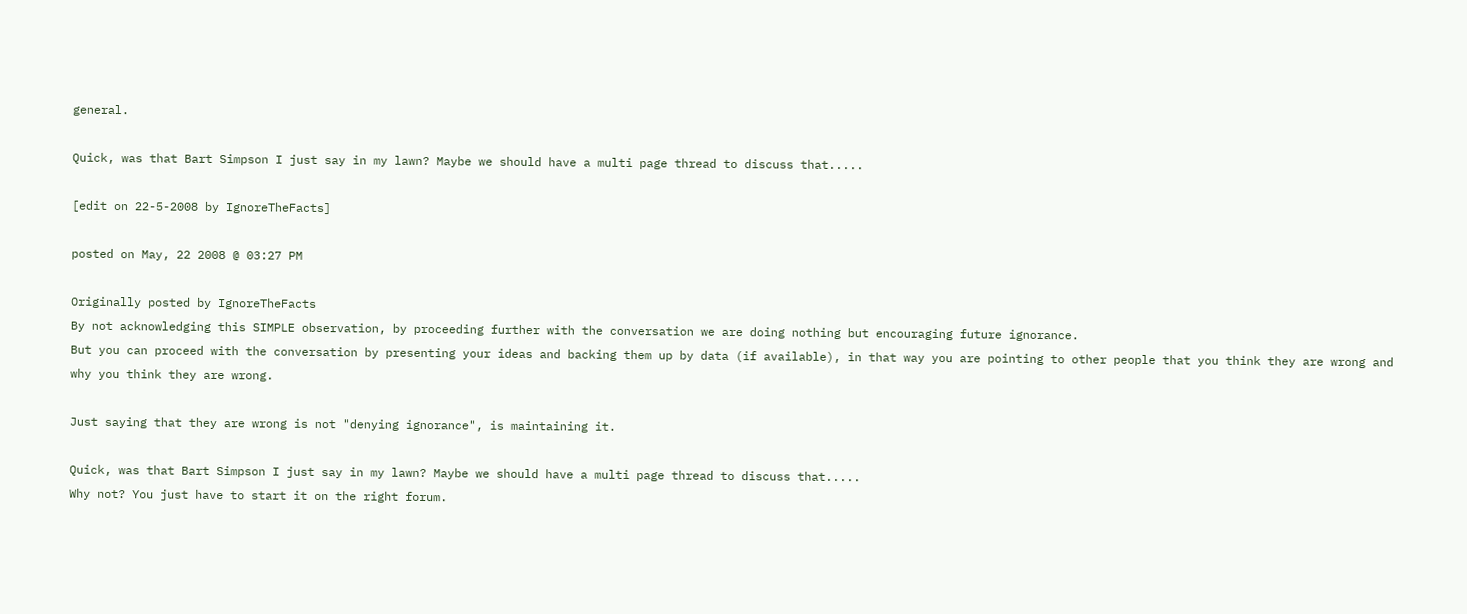general.

Quick, was that Bart Simpson I just say in my lawn? Maybe we should have a multi page thread to discuss that.....

[edit on 22-5-2008 by IgnoreTheFacts]

posted on May, 22 2008 @ 03:27 PM

Originally posted by IgnoreTheFacts
By not acknowledging this SIMPLE observation, by proceeding further with the conversation we are doing nothing but encouraging future ignorance.
But you can proceed with the conversation by presenting your ideas and backing them up by data (if available), in that way you are pointing to other people that you think they are wrong and why you think they are wrong.

Just saying that they are wrong is not "denying ignorance", is maintaining it.

Quick, was that Bart Simpson I just say in my lawn? Maybe we should have a multi page thread to discuss that.....
Why not? You just have to start it on the right forum.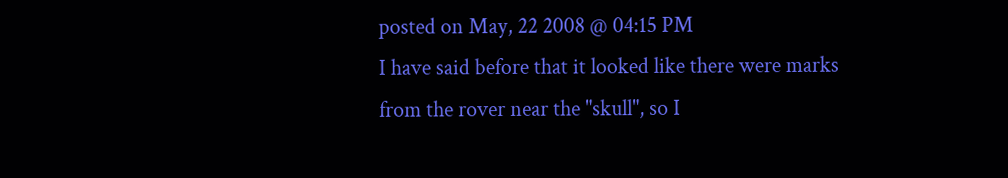posted on May, 22 2008 @ 04:15 PM
I have said before that it looked like there were marks from the rover near the "skull", so I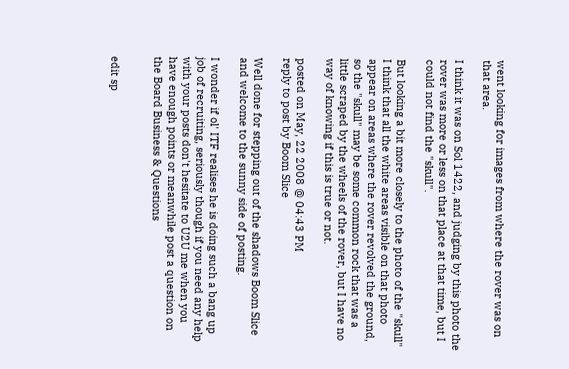went looking for images from where the rover was on that area.

I think it was on Sol 1422, and judging by this photo the rover was more or less on that place at that time, but I could not find the "skull".

But looking a bit more closely to the photo of the "skull" I think that all the white areas visible on that photo appear on areas where the rover revolved the ground, so the "skull" may be some common rock that was a little scraped by the wheels of the rover, but I have no way of knowing if this is true or not.

posted on May, 22 2008 @ 04:43 PM
reply to post by Boom Slice

Well done for stepping out of the shadows Boom Slice and welcome to the sunny side of posting.

I wonder if ol' ITF realises he is doing such a bang up job of recruiting, seriously though if you need any help with your posts don't hesitate to U2U me when you have enough points or meanwhile post a question on the Board Business & Questions


edit sp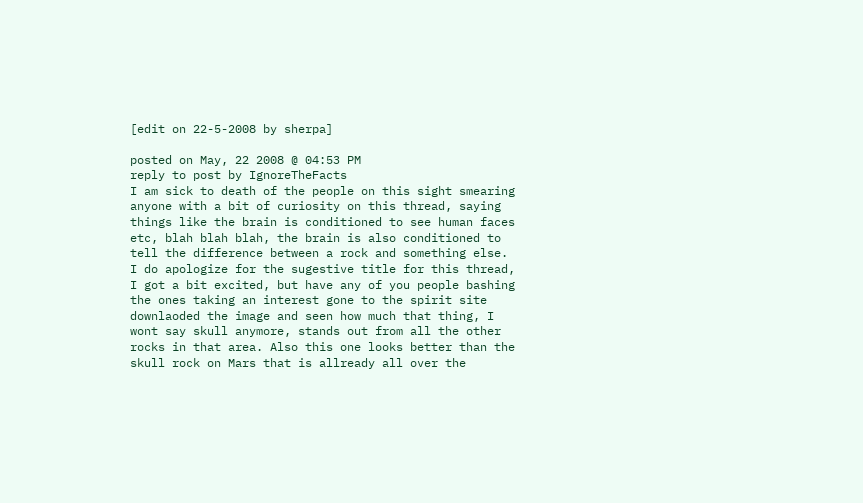[edit on 22-5-2008 by sherpa]

posted on May, 22 2008 @ 04:53 PM
reply to post by IgnoreTheFacts
I am sick to death of the people on this sight smearing anyone with a bit of curiosity on this thread, saying things like the brain is conditioned to see human faces etc, blah blah blah, the brain is also conditioned to tell the difference between a rock and something else. I do apologize for the sugestive title for this thread, I got a bit excited, but have any of you people bashing the ones taking an interest gone to the spirit site downlaoded the image and seen how much that thing, I wont say skull anymore, stands out from all the other rocks in that area. Also this one looks better than the skull rock on Mars that is allready all over the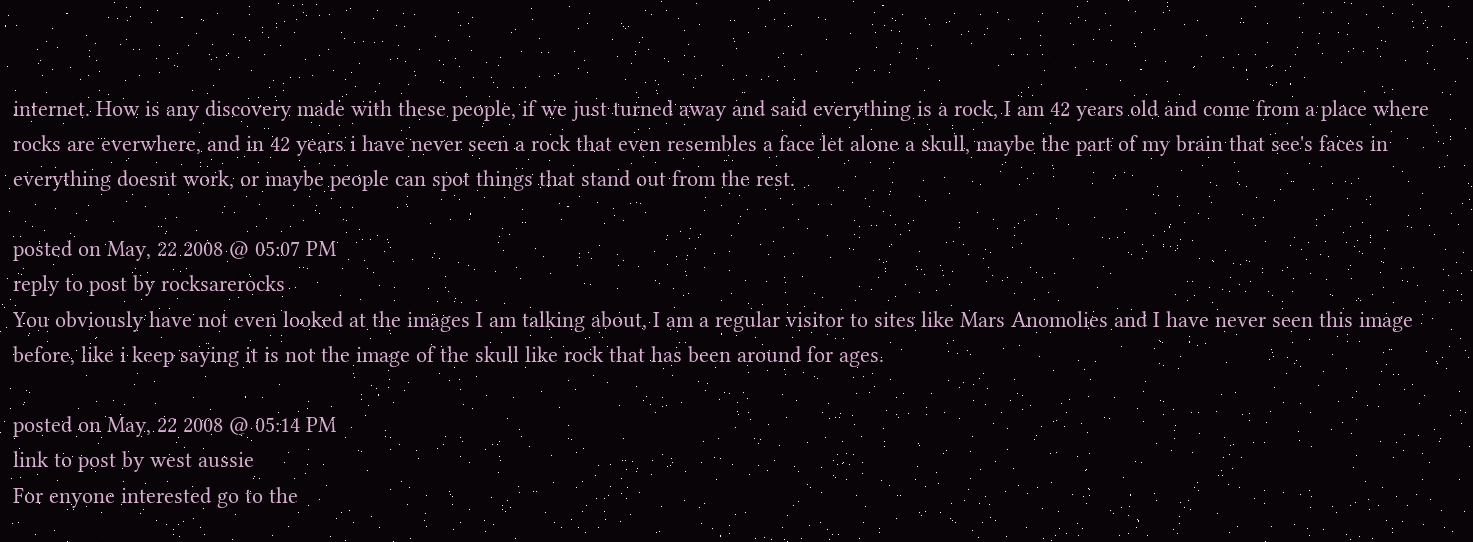internet. How is any discovery made with these people, if we just turned away and said everything is a rock, I am 42 years old and come from a place where rocks are everwhere, and in 42 years i have never seen a rock that even resembles a face let alone a skull, maybe the part of my brain that see's faces in everything doesnt work, or maybe people can spot things that stand out from the rest.

posted on May, 22 2008 @ 05:07 PM
reply to post by rocksarerocks
You obviously have not even looked at the images I am talking about, I am a regular visitor to sites like Mars Anomolies and I have never seen this image before, like i keep saying it is not the image of the skull like rock that has been around for ages.

posted on May, 22 2008 @ 05:14 PM
link to post by west aussie
For enyone interested go to the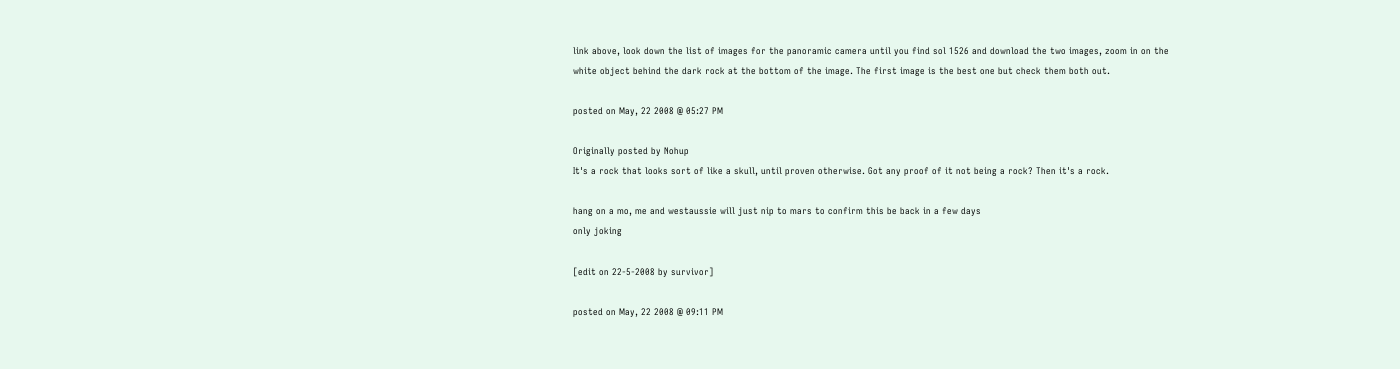link above, look down the list of images for the panoramic camera until you find sol 1526 and download the two images, zoom in on the white object behind the dark rock at the bottom of the image. The first image is the best one but check them both out.

posted on May, 22 2008 @ 05:27 PM

Originally posted by Nohup
It's a rock that looks sort of like a skull, until proven otherwise. Got any proof of it not being a rock? Then it's a rock.

hang on a mo, me and westaussie will just nip to mars to confirm this be back in a few days
only joking

[edit on 22-5-2008 by survivor]

posted on May, 22 2008 @ 09:11 PM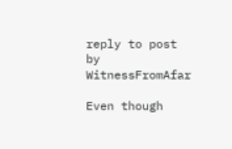reply to post by WitnessFromAfar

Even though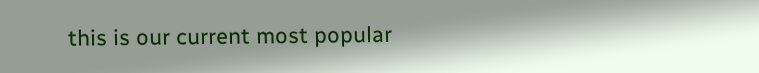this is our current most popular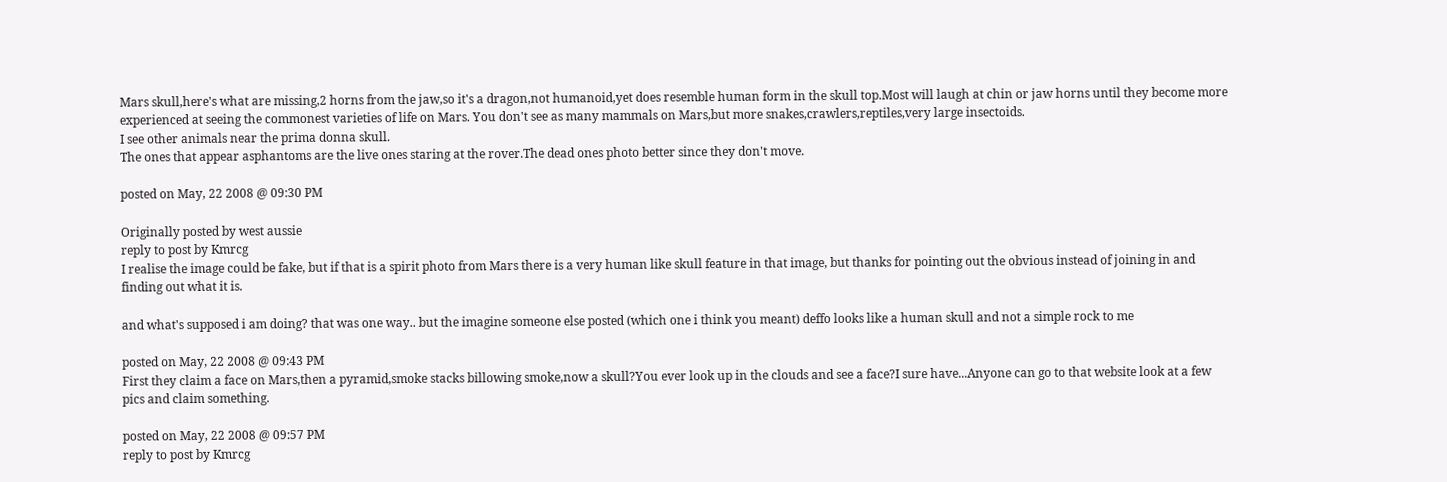Mars skull,here's what are missing,2 horns from the jaw,so it's a dragon,not humanoid,yet does resemble human form in the skull top.Most will laugh at chin or jaw horns until they become more experienced at seeing the commonest varieties of life on Mars. You don't see as many mammals on Mars,but more snakes,crawlers,reptiles,very large insectoids.
I see other animals near the prima donna skull.
The ones that appear asphantoms are the live ones staring at the rover.The dead ones photo better since they don't move.

posted on May, 22 2008 @ 09:30 PM

Originally posted by west aussie
reply to post by Kmrcg
I realise the image could be fake, but if that is a spirit photo from Mars there is a very human like skull feature in that image, but thanks for pointing out the obvious instead of joining in and finding out what it is.

and what's supposed i am doing? that was one way.. but the imagine someone else posted (which one i think you meant) deffo looks like a human skull and not a simple rock to me

posted on May, 22 2008 @ 09:43 PM
First they claim a face on Mars,then a pyramid,smoke stacks billowing smoke,now a skull?You ever look up in the clouds and see a face?I sure have...Anyone can go to that website look at a few pics and claim something.

posted on May, 22 2008 @ 09:57 PM
reply to post by Kmrcg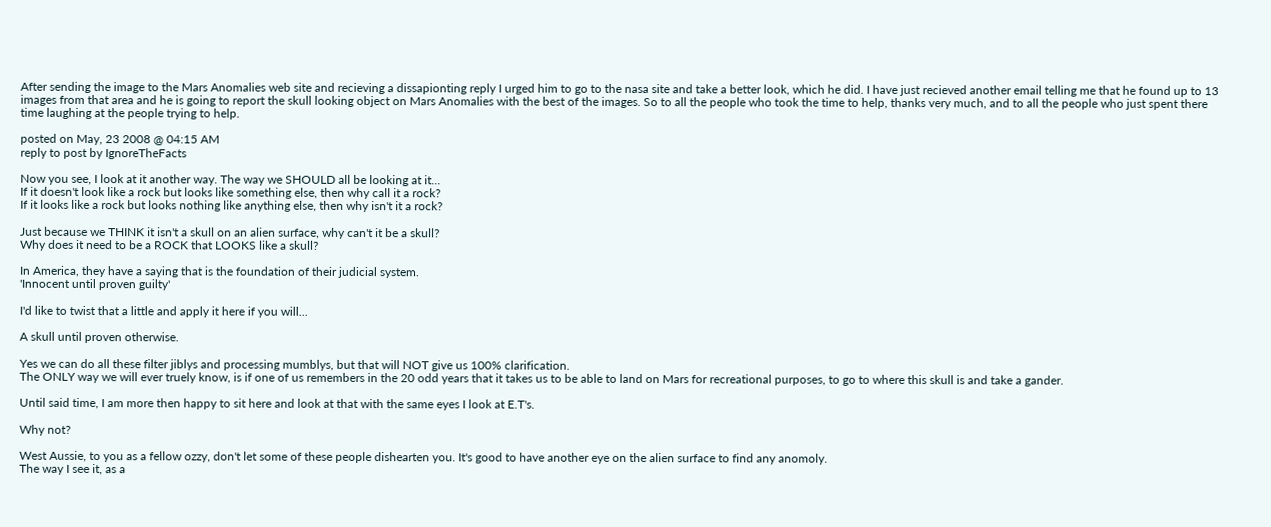After sending the image to the Mars Anomalies web site and recieving a dissapionting reply I urged him to go to the nasa site and take a better look, which he did. I have just recieved another email telling me that he found up to 13 images from that area and he is going to report the skull looking object on Mars Anomalies with the best of the images. So to all the people who took the time to help, thanks very much, and to all the people who just spent there time laughing at the people trying to help.

posted on May, 23 2008 @ 04:15 AM
reply to post by IgnoreTheFacts

Now you see, I look at it another way. The way we SHOULD all be looking at it...
If it doesn't look like a rock but looks like something else, then why call it a rock?
If it looks like a rock but looks nothing like anything else, then why isn't it a rock?

Just because we THINK it isn't a skull on an alien surface, why can't it be a skull?
Why does it need to be a ROCK that LOOKS like a skull?

In America, they have a saying that is the foundation of their judicial system.
'Innocent until proven guilty'

I'd like to twist that a little and apply it here if you will...

A skull until proven otherwise.

Yes we can do all these filter jiblys and processing mumblys, but that will NOT give us 100% clarification.
The ONLY way we will ever truely know, is if one of us remembers in the 20 odd years that it takes us to be able to land on Mars for recreational purposes, to go to where this skull is and take a gander.

Until said time, I am more then happy to sit here and look at that with the same eyes I look at E.T's.

Why not?

West Aussie, to you as a fellow ozzy, don't let some of these people dishearten you. It's good to have another eye on the alien surface to find any anomoly.
The way I see it, as a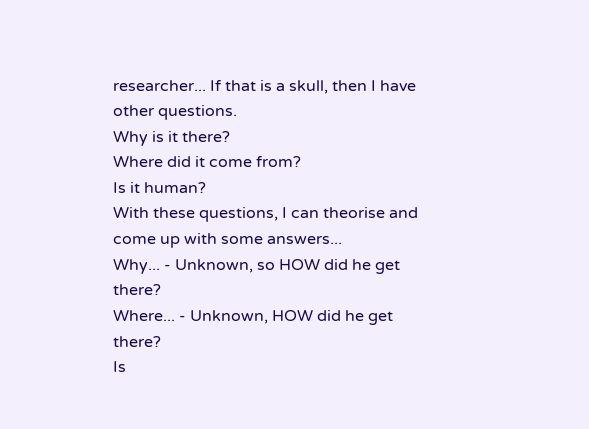researcher... If that is a skull, then I have other questions.
Why is it there?
Where did it come from?
Is it human?
With these questions, I can theorise and come up with some answers...
Why... - Unknown, so HOW did he get there?
Where... - Unknown, HOW did he get there?
Is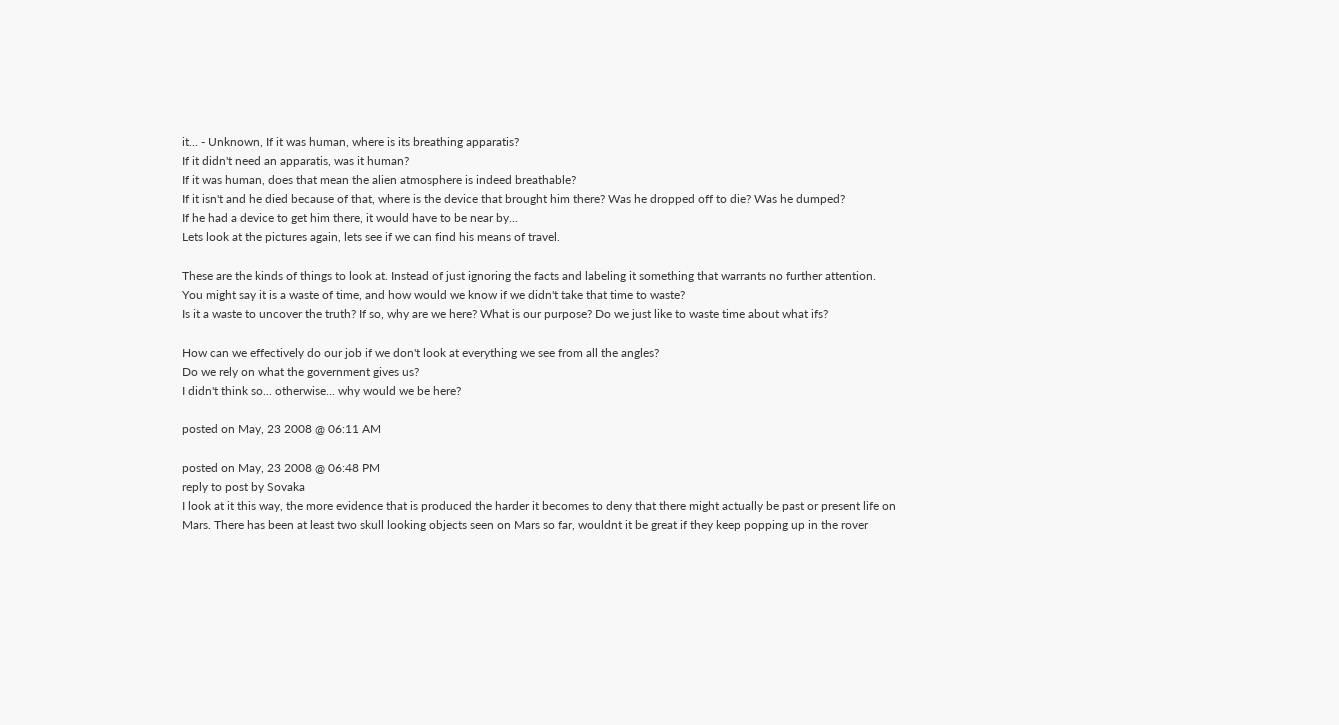it... - Unknown, If it was human, where is its breathing apparatis?
If it didn't need an apparatis, was it human?
If it was human, does that mean the alien atmosphere is indeed breathable?
If it isn't and he died because of that, where is the device that brought him there? Was he dropped off to die? Was he dumped?
If he had a device to get him there, it would have to be near by...
Lets look at the pictures again, lets see if we can find his means of travel.

These are the kinds of things to look at. Instead of just ignoring the facts and labeling it something that warrants no further attention.
You might say it is a waste of time, and how would we know if we didn't take that time to waste?
Is it a waste to uncover the truth? If so, why are we here? What is our purpose? Do we just like to waste time about what ifs?

How can we effectively do our job if we don't look at everything we see from all the angles?
Do we rely on what the government gives us?
I didn't think so... otherwise... why would we be here?

posted on May, 23 2008 @ 06:11 AM

posted on May, 23 2008 @ 06:48 PM
reply to post by Sovaka
I look at it this way, the more evidence that is produced the harder it becomes to deny that there might actually be past or present life on Mars. There has been at least two skull looking objects seen on Mars so far, wouldnt it be great if they keep popping up in the rover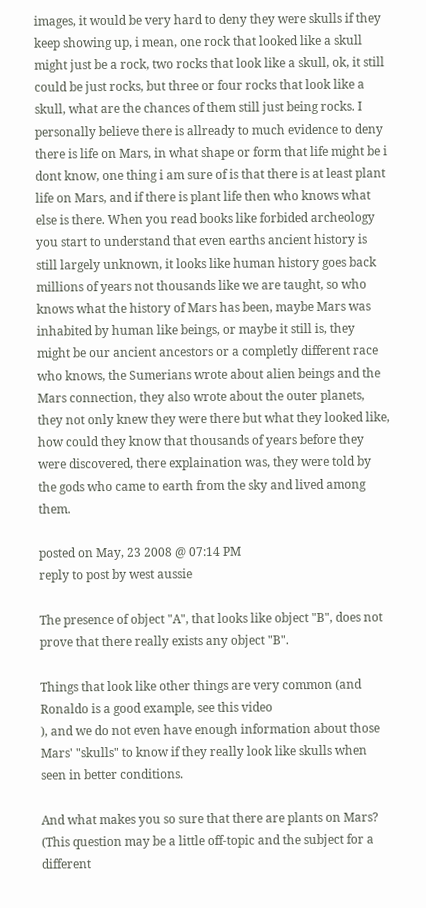images, it would be very hard to deny they were skulls if they keep showing up, i mean, one rock that looked like a skull might just be a rock, two rocks that look like a skull, ok, it still could be just rocks, but three or four rocks that look like a skull, what are the chances of them still just being rocks. I personally believe there is allready to much evidence to deny there is life on Mars, in what shape or form that life might be i dont know, one thing i am sure of is that there is at least plant life on Mars, and if there is plant life then who knows what else is there. When you read books like forbided archeology you start to understand that even earths ancient history is still largely unknown, it looks like human history goes back millions of years not thousands like we are taught, so who knows what the history of Mars has been, maybe Mars was inhabited by human like beings, or maybe it still is, they might be our ancient ancestors or a completly different race who knows, the Sumerians wrote about alien beings and the Mars connection, they also wrote about the outer planets, they not only knew they were there but what they looked like, how could they know that thousands of years before they were discovered, there explaination was, they were told by the gods who came to earth from the sky and lived among them.

posted on May, 23 2008 @ 07:14 PM
reply to post by west aussie

The presence of object "A", that looks like object "B", does not prove that there really exists any object "B".

Things that look like other things are very common (and Ronaldo is a good example, see this video
), and we do not even have enough information about those Mars' "skulls" to know if they really look like skulls when seen in better conditions.

And what makes you so sure that there are plants on Mars?
(This question may be a little off-topic and the subject for a different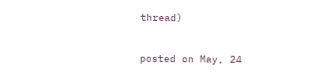thread)

posted on May, 24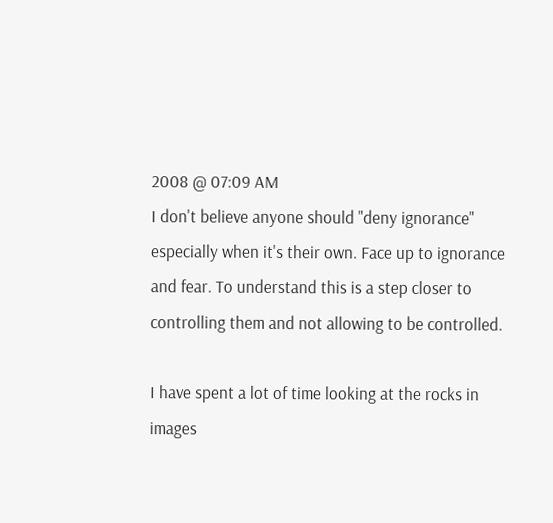2008 @ 07:09 AM
I don't believe anyone should "deny ignorance" especially when it's their own. Face up to ignorance and fear. To understand this is a step closer to controlling them and not allowing to be controlled.

I have spent a lot of time looking at the rocks in images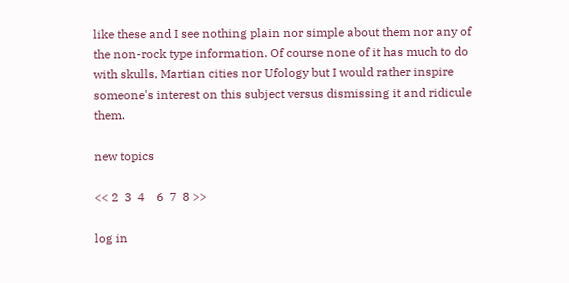like these and I see nothing plain nor simple about them nor any of the non-rock type information. Of course none of it has much to do with skulls, Martian cities nor Ufology but I would rather inspire someone's interest on this subject versus dismissing it and ridicule them.

new topics

<< 2  3  4    6  7  8 >>

log in